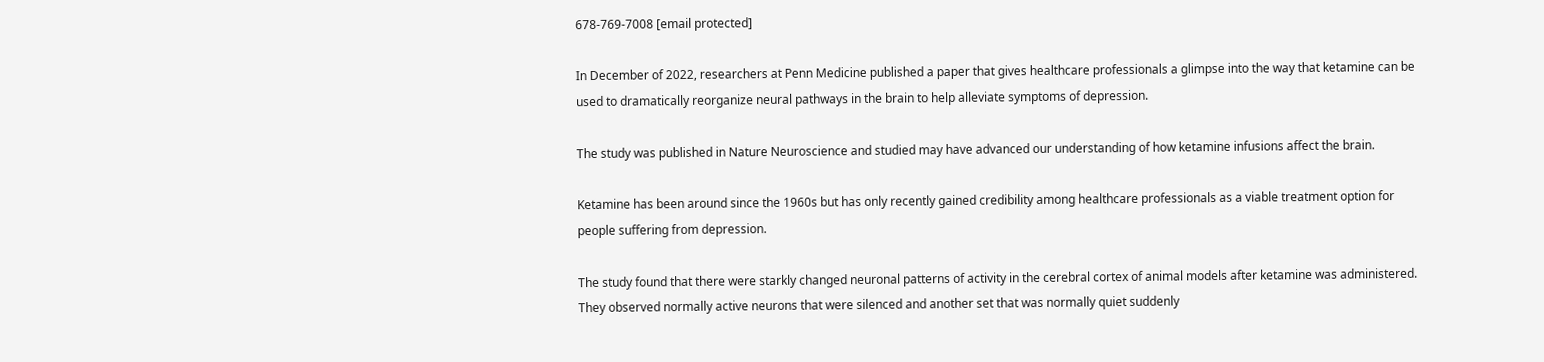678-769-7008 [email protected]

In December of 2022, researchers at Penn Medicine published a paper that gives healthcare professionals a glimpse into the way that ketamine can be used to dramatically reorganize neural pathways in the brain to help alleviate symptoms of depression.

The study was published in Nature Neuroscience and studied may have advanced our understanding of how ketamine infusions affect the brain.

Ketamine has been around since the 1960s but has only recently gained credibility among healthcare professionals as a viable treatment option for people suffering from depression.

The study found that there were starkly changed neuronal patterns of activity in the cerebral cortex of animal models after ketamine was administered. They observed normally active neurons that were silenced and another set that was normally quiet suddenly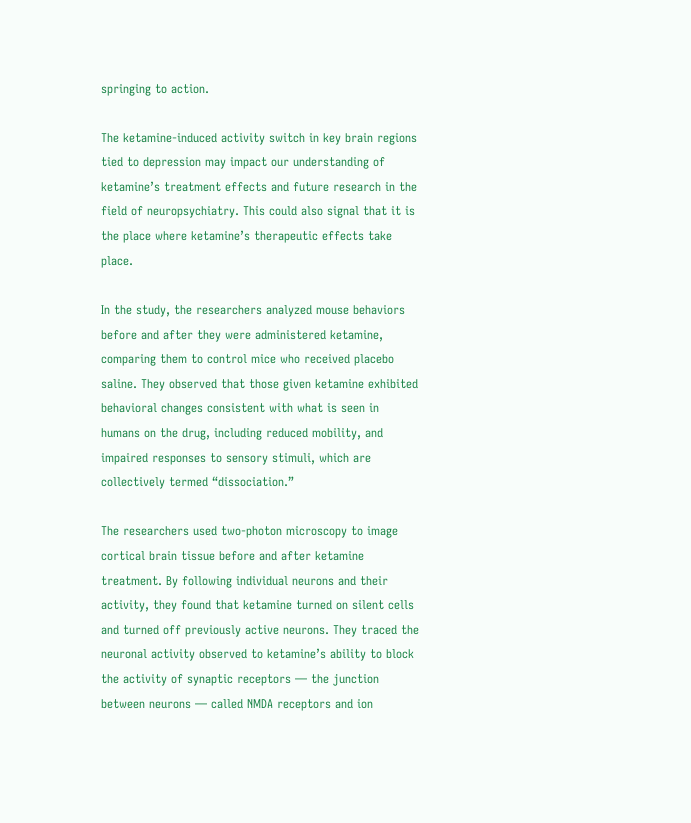springing to action.

The ketamine-induced activity switch in key brain regions tied to depression may impact our understanding of ketamine’s treatment effects and future research in the field of neuropsychiatry. This could also signal that it is the place where ketamine’s therapeutic effects take place.

In the study, the researchers analyzed mouse behaviors before and after they were administered ketamine, comparing them to control mice who received placebo saline. They observed that those given ketamine exhibited behavioral changes consistent with what is seen in humans on the drug, including reduced mobility, and impaired responses to sensory stimuli, which are collectively termed “dissociation.”

The researchers used two-photon microscopy to image cortical brain tissue before and after ketamine treatment. By following individual neurons and their activity, they found that ketamine turned on silent cells and turned off previously active neurons. They traced the neuronal activity observed to ketamine’s ability to block the activity of synaptic receptors — the junction between neurons — called NMDA receptors and ion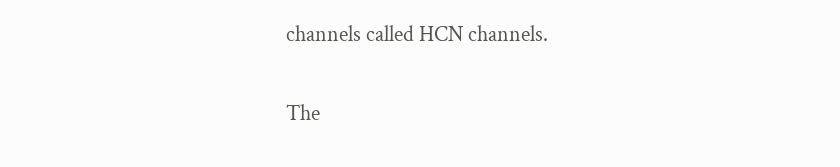channels called HCN channels.

The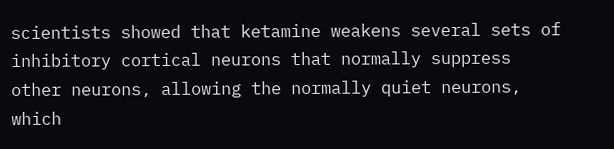scientists showed that ketamine weakens several sets of inhibitory cortical neurons that normally suppress other neurons, allowing the normally quiet neurons, which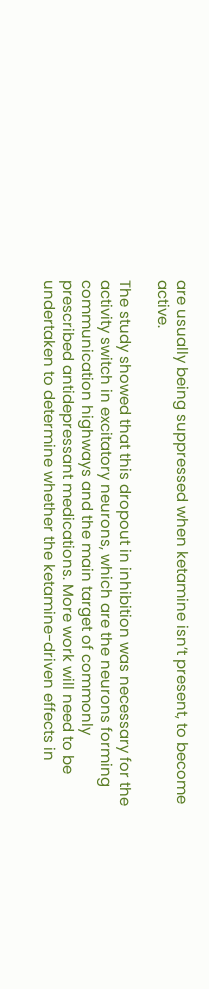are usually being suppressed when ketamine isn’t present, to become active.

The study showed that this dropout in inhibition was necessary for the activity switch in excitatory neurons, which are the neurons forming communication highways and the main target of commonly prescribed antidepressant medications. More work will need to be undertaken to determine whether the ketamine-driven effects in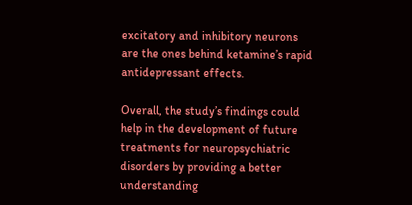excitatory and inhibitory neurons are the ones behind ketamine’s rapid antidepressant effects.

Overall, the study’s findings could help in the development of future treatments for neuropsychiatric disorders by providing a better understanding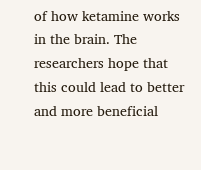of how ketamine works in the brain. The researchers hope that this could lead to better and more beneficial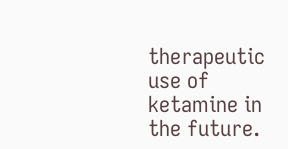therapeutic use of ketamine in the future.